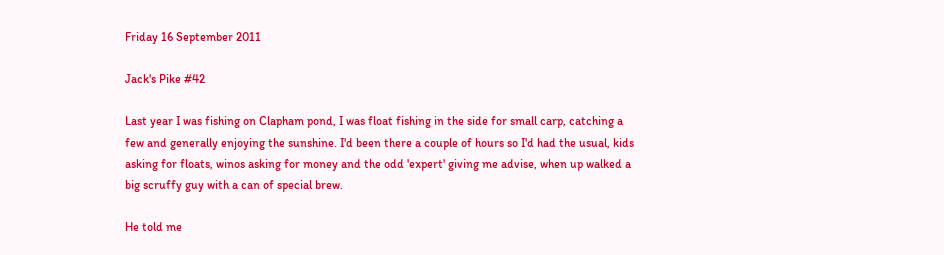Friday 16 September 2011

Jack's Pike #42

Last year I was fishing on Clapham pond, I was float fishing in the side for small carp, catching a few and generally enjoying the sunshine. I'd been there a couple of hours so I'd had the usual, kids asking for floats, winos asking for money and the odd 'expert' giving me advise, when up walked a big scruffy guy with a can of special brew.

He told me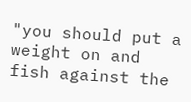"you should put a weight on and fish against the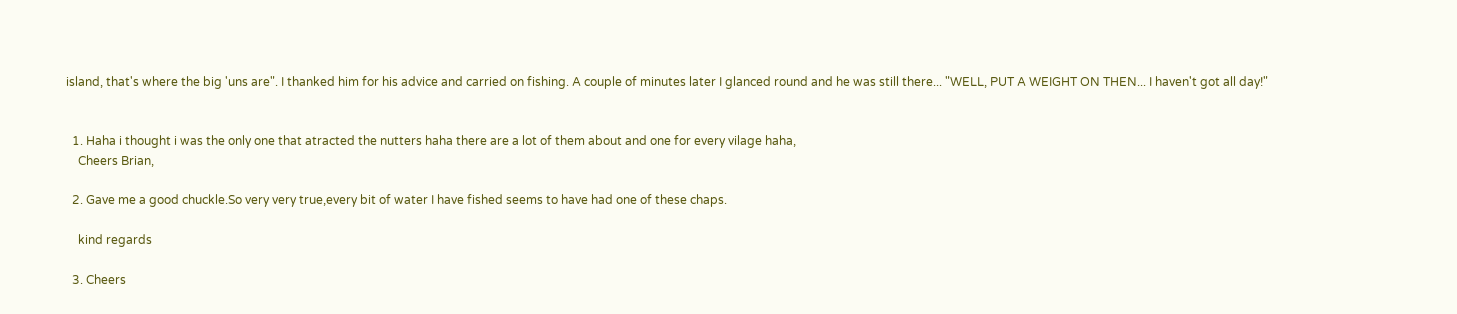island, that's where the big 'uns are". I thanked him for his advice and carried on fishing. A couple of minutes later I glanced round and he was still there... "WELL, PUT A WEIGHT ON THEN... I haven't got all day!"


  1. Haha i thought i was the only one that atracted the nutters haha there are a lot of them about and one for every vilage haha,
    Cheers Brian,

  2. Gave me a good chuckle.So very very true,every bit of water I have fished seems to have had one of these chaps.

    kind regards

  3. Cheers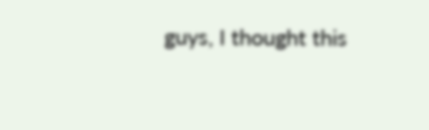guys, I thought this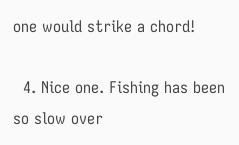one would strike a chord!

  4. Nice one. Fishing has been so slow over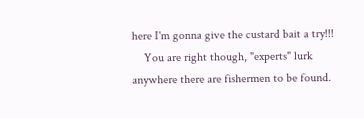here I'm gonna give the custard bait a try!!!
    You are right though, "experts" lurk anywhere there are fishermen to be found.